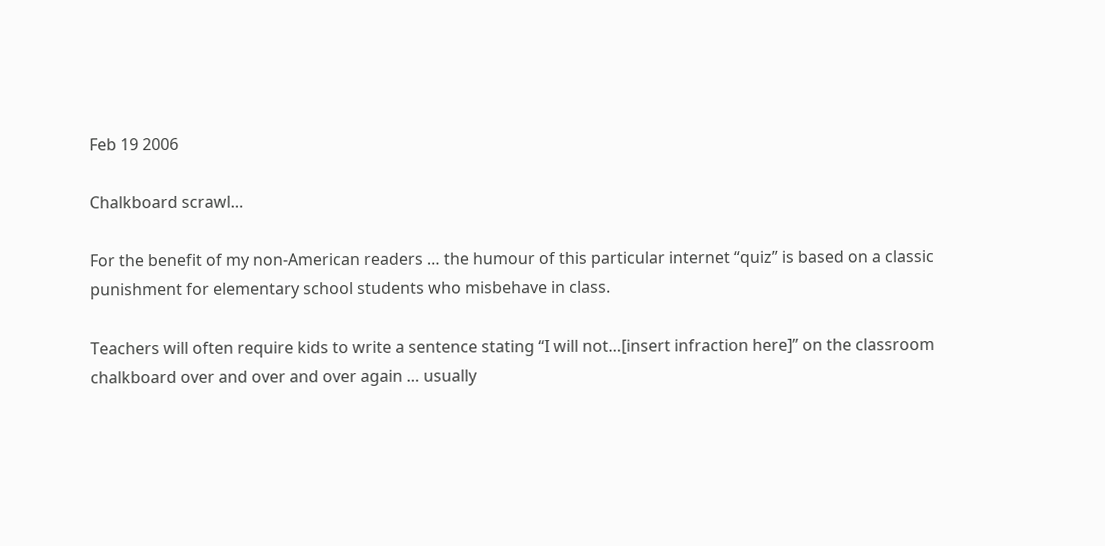Feb 19 2006

Chalkboard scrawl…

For the benefit of my non-American readers … the humour of this particular internet “quiz” is based on a classic punishment for elementary school students who misbehave in class.

Teachers will often require kids to write a sentence stating “I will not…[insert infraction here]” on the classroom chalkboard over and over and over again … usually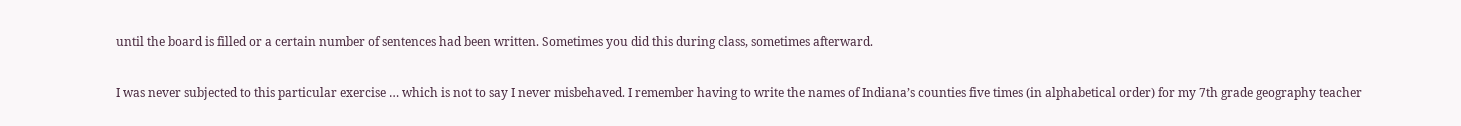until the board is filled or a certain number of sentences had been written. Sometimes you did this during class, sometimes afterward.

I was never subjected to this particular exercise … which is not to say I never misbehaved. I remember having to write the names of Indiana’s counties five times (in alphabetical order) for my 7th grade geography teacher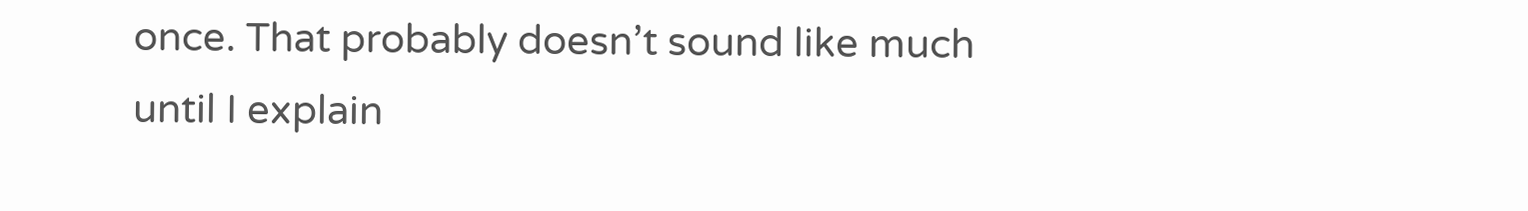once. That probably doesn’t sound like much until I explain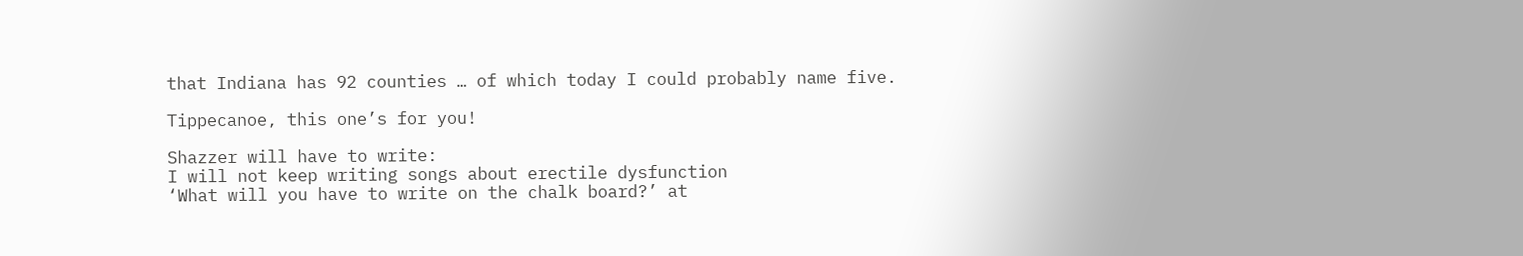that Indiana has 92 counties … of which today I could probably name five.

Tippecanoe, this one’s for you!

Shazzer will have to write:
I will not keep writing songs about erectile dysfunction
‘What will you have to write on the chalk board?’ at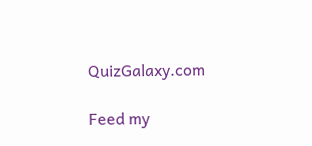QuizGalaxy.com

Feed my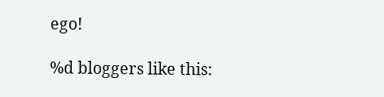ego!

%d bloggers like this: